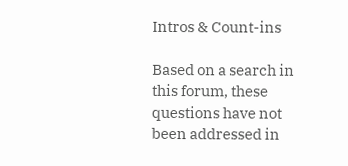Intros & Count-ins

Based on a search in this forum, these questions have not been addressed in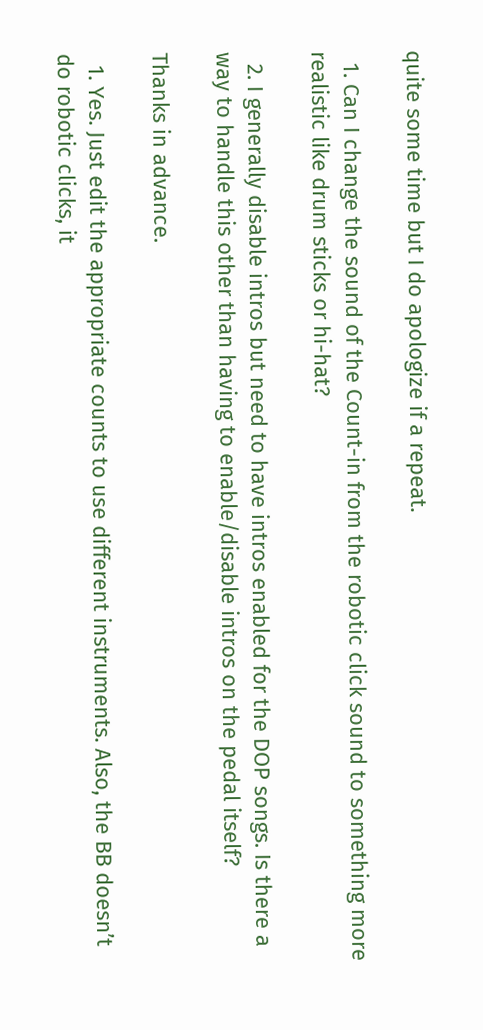quite some time but I do apologize if a repeat.

  1. Can I change the sound of the Count-in from the robotic click sound to something more realistic like drum sticks or hi-hat?

  2. I generally disable intros but need to have intros enabled for the DOP songs. Is there a way to handle this other than having to enable/disable intros on the pedal itself?

Thanks in advance.

  1. Yes. Just edit the appropriate counts to use different instruments. Also, the BB doesn’t do robotic clicks, it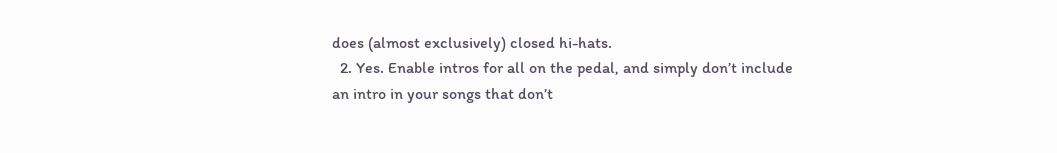does (almost exclusively) closed hi-hats.
  2. Yes. Enable intros for all on the pedal, and simply don’t include an intro in your songs that don’t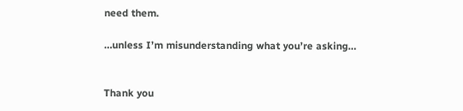need them.

…unless I’m misunderstanding what you’re asking…


Thank you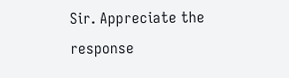Sir. Appreciate the response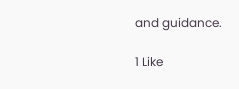and guidance.

1 Like